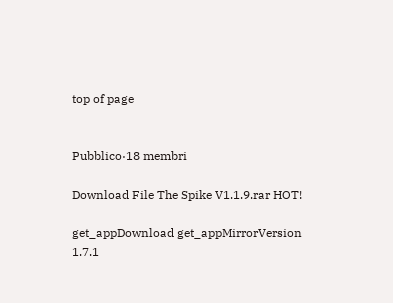top of page


Pubblico·18 membri

Download File The Spike V1.1.9.rar HOT!

get_appDownload get_appMirrorVersion 1.7.1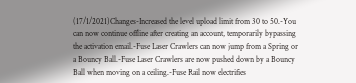(17/1/2021)Changes-Increased the level upload limit from 30 to 50.-You can now continue offline after creating an account, temporarily bypassing the activation email.-Fuse Laser Crawlers can now jump from a Spring or a Bouncy Ball.-Fuse Laser Crawlers are now pushed down by a Bouncy Ball when moving on a ceiling.-Fuse Rail now electrifies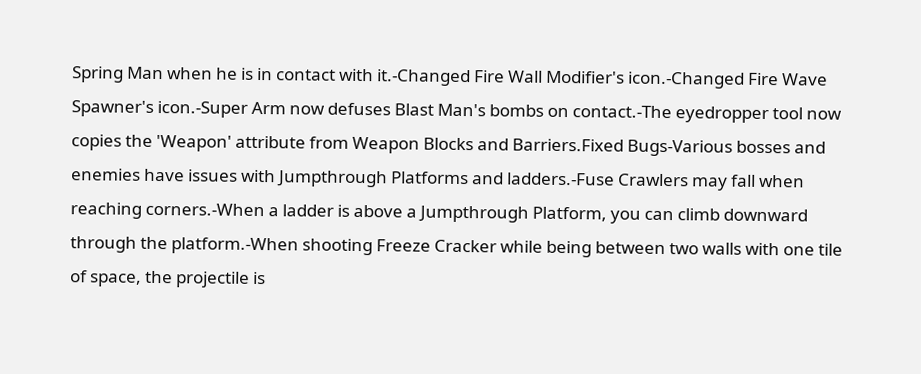Spring Man when he is in contact with it.-Changed Fire Wall Modifier's icon.-Changed Fire Wave Spawner's icon.-Super Arm now defuses Blast Man's bombs on contact.-The eyedropper tool now copies the 'Weapon' attribute from Weapon Blocks and Barriers.Fixed Bugs-Various bosses and enemies have issues with Jumpthrough Platforms and ladders.-Fuse Crawlers may fall when reaching corners.-When a ladder is above a Jumpthrough Platform, you can climb downward through the platform.-When shooting Freeze Cracker while being between two walls with one tile of space, the projectile is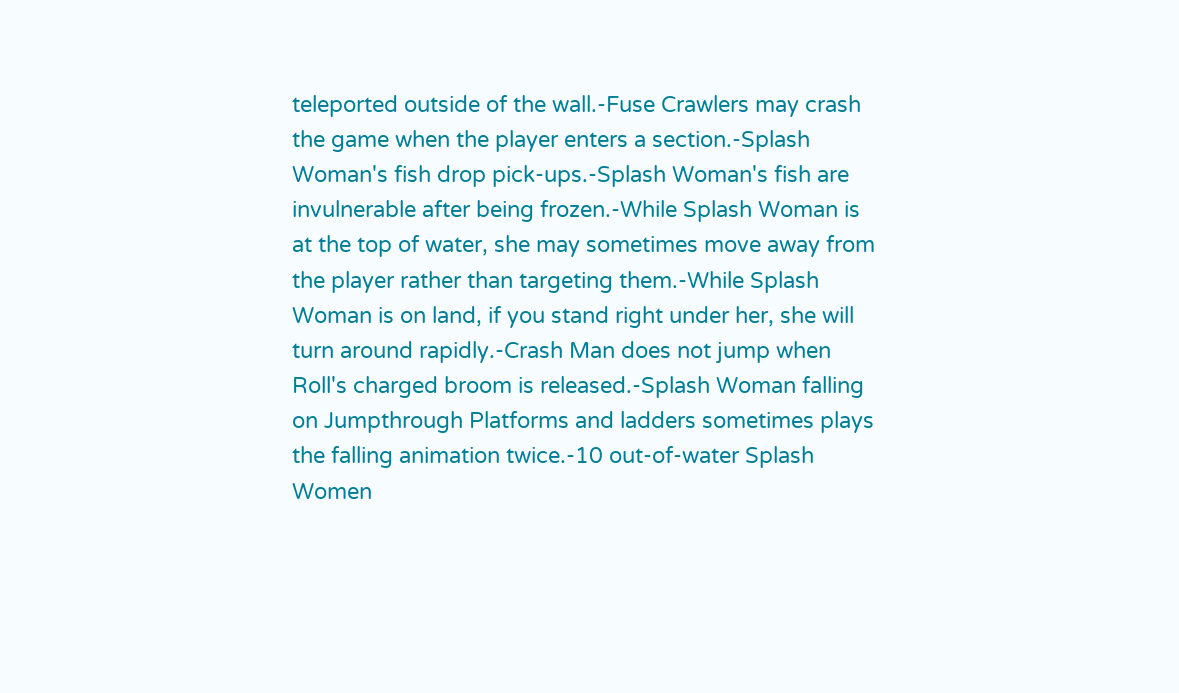teleported outside of the wall.-Fuse Crawlers may crash the game when the player enters a section.-Splash Woman's fish drop pick-ups.-Splash Woman's fish are invulnerable after being frozen.-While Splash Woman is at the top of water, she may sometimes move away from the player rather than targeting them.-While Splash Woman is on land, if you stand right under her, she will turn around rapidly.-Crash Man does not jump when Roll's charged broom is released.-Splash Woman falling on Jumpthrough Platforms and ladders sometimes plays the falling animation twice.-10 out-of-water Splash Women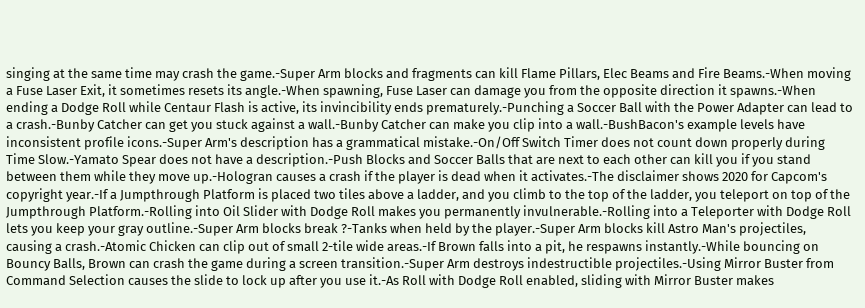singing at the same time may crash the game.-Super Arm blocks and fragments can kill Flame Pillars, Elec Beams and Fire Beams.-When moving a Fuse Laser Exit, it sometimes resets its angle.-When spawning, Fuse Laser can damage you from the opposite direction it spawns.-When ending a Dodge Roll while Centaur Flash is active, its invincibility ends prematurely.-Punching a Soccer Ball with the Power Adapter can lead to a crash.-Bunby Catcher can get you stuck against a wall.-Bunby Catcher can make you clip into a wall.-BushBacon's example levels have inconsistent profile icons.-Super Arm's description has a grammatical mistake.-On/Off Switch Timer does not count down properly during Time Slow.-Yamato Spear does not have a description.-Push Blocks and Soccer Balls that are next to each other can kill you if you stand between them while they move up.-Hologran causes a crash if the player is dead when it activates.-The disclaimer shows 2020 for Capcom's copyright year.-If a Jumpthrough Platform is placed two tiles above a ladder, and you climb to the top of the ladder, you teleport on top of the Jumpthrough Platform.-Rolling into Oil Slider with Dodge Roll makes you permanently invulnerable.-Rolling into a Teleporter with Dodge Roll lets you keep your gray outline.-Super Arm blocks break ?-Tanks when held by the player.-Super Arm blocks kill Astro Man's projectiles, causing a crash.-Atomic Chicken can clip out of small 2-tile wide areas.-If Brown falls into a pit, he respawns instantly.-While bouncing on Bouncy Balls, Brown can crash the game during a screen transition.-Super Arm destroys indestructible projectiles.-Using Mirror Buster from Command Selection causes the slide to lock up after you use it.-As Roll with Dodge Roll enabled, sliding with Mirror Buster makes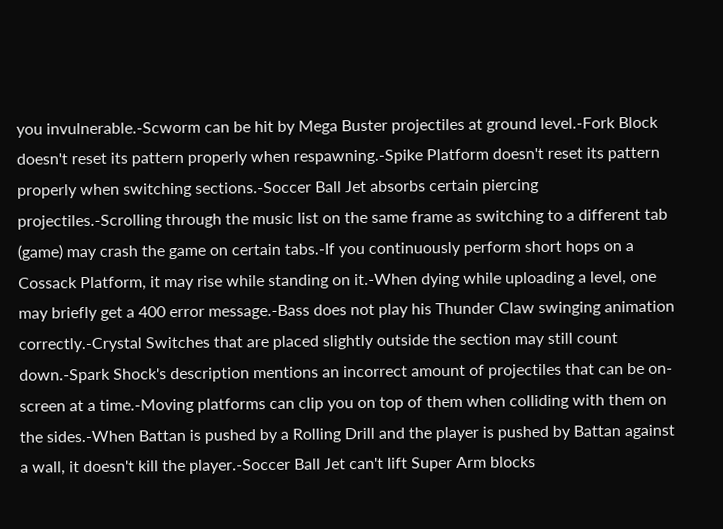you invulnerable.-Scworm can be hit by Mega Buster projectiles at ground level.-Fork Block doesn't reset its pattern properly when respawning.-Spike Platform doesn't reset its pattern properly when switching sections.-Soccer Ball Jet absorbs certain piercing projectiles.-Scrolling through the music list on the same frame as switching to a different tab (game) may crash the game on certain tabs.-If you continuously perform short hops on a Cossack Platform, it may rise while standing on it.-When dying while uploading a level, one may briefly get a 400 error message.-Bass does not play his Thunder Claw swinging animation correctly.-Crystal Switches that are placed slightly outside the section may still count down.-Spark Shock's description mentions an incorrect amount of projectiles that can be on-screen at a time.-Moving platforms can clip you on top of them when colliding with them on the sides.-When Battan is pushed by a Rolling Drill and the player is pushed by Battan against a wall, it doesn't kill the player.-Soccer Ball Jet can't lift Super Arm blocks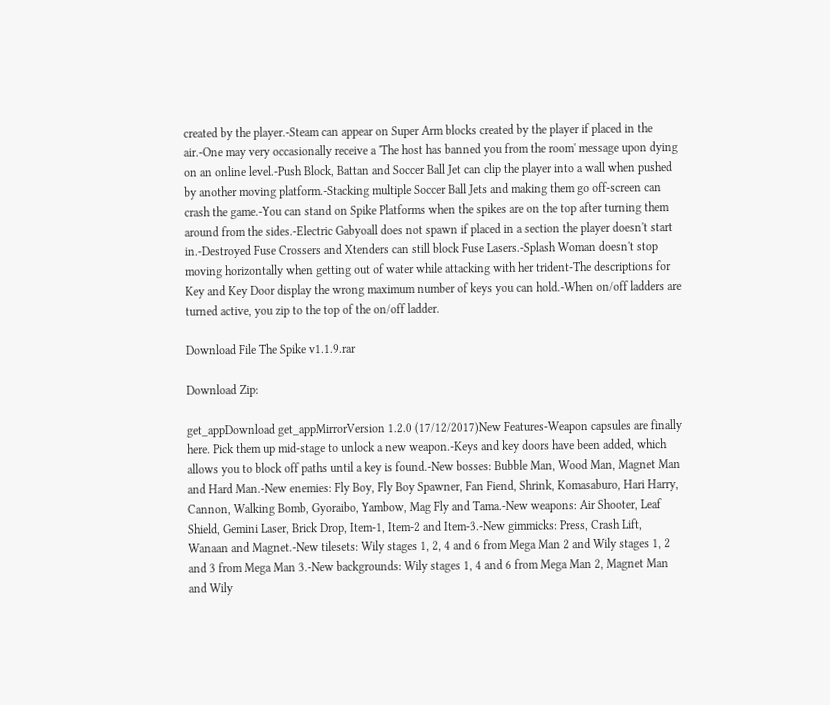created by the player.-Steam can appear on Super Arm blocks created by the player if placed in the air.-One may very occasionally receive a 'The host has banned you from the room' message upon dying on an online level.-Push Block, Battan and Soccer Ball Jet can clip the player into a wall when pushed by another moving platform.-Stacking multiple Soccer Ball Jets and making them go off-screen can crash the game.-You can stand on Spike Platforms when the spikes are on the top after turning them around from the sides.-Electric Gabyoall does not spawn if placed in a section the player doesn't start in.-Destroyed Fuse Crossers and Xtenders can still block Fuse Lasers.-Splash Woman doesn't stop moving horizontally when getting out of water while attacking with her trident-The descriptions for Key and Key Door display the wrong maximum number of keys you can hold.-When on/off ladders are turned active, you zip to the top of the on/off ladder.

Download File The Spike v1.1.9.rar

Download Zip:

get_appDownload get_appMirrorVersion 1.2.0 (17/12/2017)New Features-Weapon capsules are finally here. Pick them up mid-stage to unlock a new weapon.-Keys and key doors have been added, which allows you to block off paths until a key is found.-New bosses: Bubble Man, Wood Man, Magnet Man and Hard Man.-New enemies: Fly Boy, Fly Boy Spawner, Fan Fiend, Shrink, Komasaburo, Hari Harry, Cannon, Walking Bomb, Gyoraibo, Yambow, Mag Fly and Tama.-New weapons: Air Shooter, Leaf Shield, Gemini Laser, Brick Drop, Item-1, Item-2 and Item-3.-New gimmicks: Press, Crash Lift, Wanaan and Magnet.-New tilesets: Wily stages 1, 2, 4 and 6 from Mega Man 2 and Wily stages 1, 2 and 3 from Mega Man 3.-New backgrounds: Wily stages 1, 4 and 6 from Mega Man 2, Magnet Man and Wily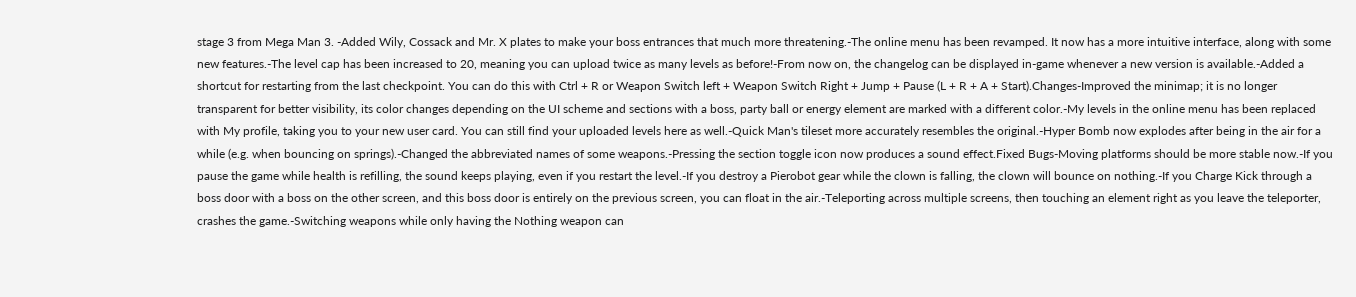stage 3 from Mega Man 3. -Added Wily, Cossack and Mr. X plates to make your boss entrances that much more threatening.-The online menu has been revamped. It now has a more intuitive interface, along with some new features.-The level cap has been increased to 20, meaning you can upload twice as many levels as before!-From now on, the changelog can be displayed in-game whenever a new version is available.-Added a shortcut for restarting from the last checkpoint. You can do this with Ctrl + R or Weapon Switch left + Weapon Switch Right + Jump + Pause (L + R + A + Start).Changes-Improved the minimap; it is no longer transparent for better visibility, its color changes depending on the UI scheme and sections with a boss, party ball or energy element are marked with a different color.-My levels in the online menu has been replaced with My profile, taking you to your new user card. You can still find your uploaded levels here as well.-Quick Man's tileset more accurately resembles the original.-Hyper Bomb now explodes after being in the air for a while (e.g. when bouncing on springs).-Changed the abbreviated names of some weapons.-Pressing the section toggle icon now produces a sound effect.Fixed Bugs-Moving platforms should be more stable now.-If you pause the game while health is refilling, the sound keeps playing, even if you restart the level.-If you destroy a Pierobot gear while the clown is falling, the clown will bounce on nothing.-If you Charge Kick through a boss door with a boss on the other screen, and this boss door is entirely on the previous screen, you can float in the air.-Teleporting across multiple screens, then touching an element right as you leave the teleporter, crashes the game.-Switching weapons while only having the Nothing weapon can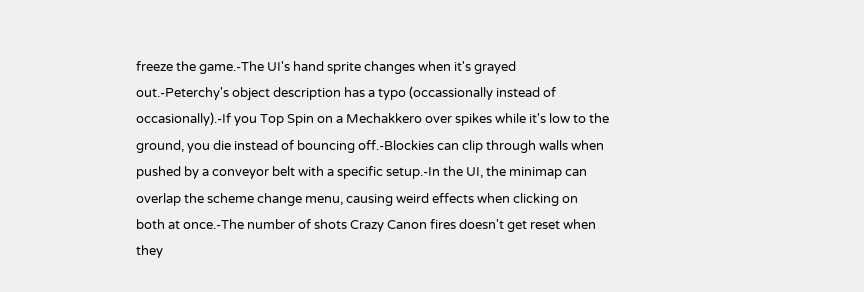freeze the game.-The UI's hand sprite changes when it's grayed out.-Peterchy's object description has a typo (occassionally instead of occasionally).-If you Top Spin on a Mechakkero over spikes while it's low to the ground, you die instead of bouncing off.-Blockies can clip through walls when pushed by a conveyor belt with a specific setup.-In the UI, the minimap can overlap the scheme change menu, causing weird effects when clicking on both at once.-The number of shots Crazy Canon fires doesn't get reset when they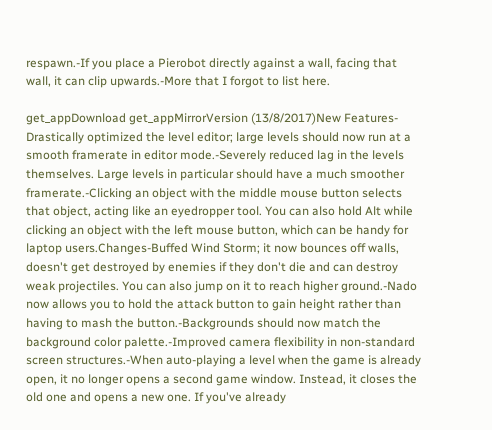respawn.-If you place a Pierobot directly against a wall, facing that wall, it can clip upwards.-More that I forgot to list here.

get_appDownload get_appMirrorVersion (13/8/2017)New Features-Drastically optimized the level editor; large levels should now run at a smooth framerate in editor mode.-Severely reduced lag in the levels themselves. Large levels in particular should have a much smoother framerate.-Clicking an object with the middle mouse button selects that object, acting like an eyedropper tool. You can also hold Alt while clicking an object with the left mouse button, which can be handy for laptop users.Changes-Buffed Wind Storm; it now bounces off walls, doesn't get destroyed by enemies if they don't die and can destroy weak projectiles. You can also jump on it to reach higher ground.-Nado now allows you to hold the attack button to gain height rather than having to mash the button.-Backgrounds should now match the background color palette.-Improved camera flexibility in non-standard screen structures.-When auto-playing a level when the game is already open, it no longer opens a second game window. Instead, it closes the old one and opens a new one. If you've already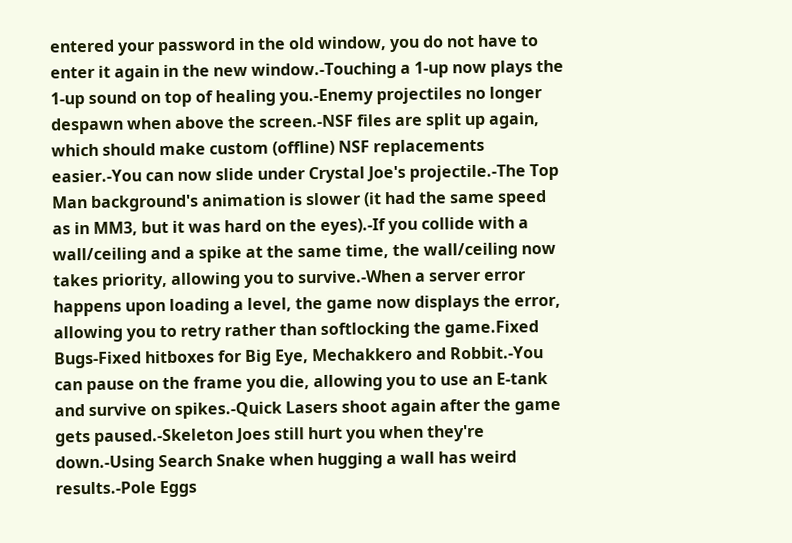entered your password in the old window, you do not have to enter it again in the new window.-Touching a 1-up now plays the 1-up sound on top of healing you.-Enemy projectiles no longer despawn when above the screen.-NSF files are split up again, which should make custom (offline) NSF replacements easier.-You can now slide under Crystal Joe's projectile.-The Top Man background's animation is slower (it had the same speed as in MM3, but it was hard on the eyes).-If you collide with a wall/ceiling and a spike at the same time, the wall/ceiling now takes priority, allowing you to survive.-When a server error happens upon loading a level, the game now displays the error, allowing you to retry rather than softlocking the game.Fixed Bugs-Fixed hitboxes for Big Eye, Mechakkero and Robbit.-You can pause on the frame you die, allowing you to use an E-tank and survive on spikes.-Quick Lasers shoot again after the game gets paused.-Skeleton Joes still hurt you when they're down.-Using Search Snake when hugging a wall has weird results.-Pole Eggs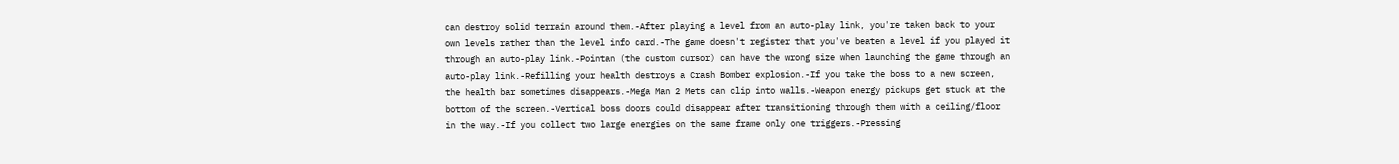can destroy solid terrain around them.-After playing a level from an auto-play link, you're taken back to your own levels rather than the level info card.-The game doesn't register that you've beaten a level if you played it through an auto-play link.-Pointan (the custom cursor) can have the wrong size when launching the game through an auto-play link.-Refilling your health destroys a Crash Bomber explosion.-If you take the boss to a new screen, the health bar sometimes disappears.-Mega Man 2 Mets can clip into walls.-Weapon energy pickups get stuck at the bottom of the screen.-Vertical boss doors could disappear after transitioning through them with a ceiling/floor in the way.-If you collect two large energies on the same frame only one triggers.-Pressing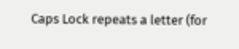Caps Lock repeats a letter (for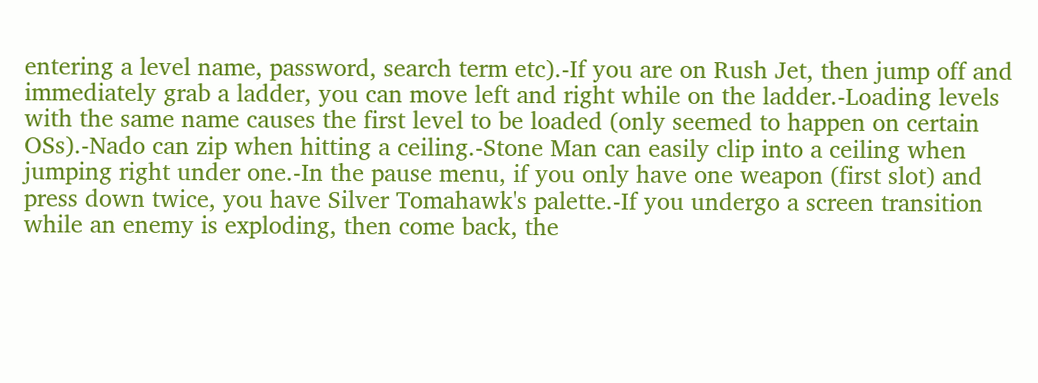entering a level name, password, search term etc).-If you are on Rush Jet, then jump off and immediately grab a ladder, you can move left and right while on the ladder.-Loading levels with the same name causes the first level to be loaded (only seemed to happen on certain OSs).-Nado can zip when hitting a ceiling.-Stone Man can easily clip into a ceiling when jumping right under one.-In the pause menu, if you only have one weapon (first slot) and press down twice, you have Silver Tomahawk's palette.-If you undergo a screen transition while an enemy is exploding, then come back, the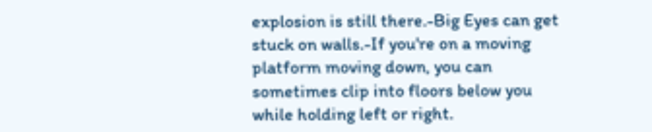explosion is still there.-Big Eyes can get stuck on walls.-If you're on a moving platform moving down, you can sometimes clip into floors below you while holding left or right.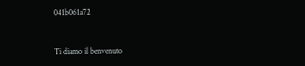041b061a72


Ti diamo il benvenuto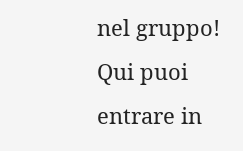nel gruppo! Qui puoi entrare in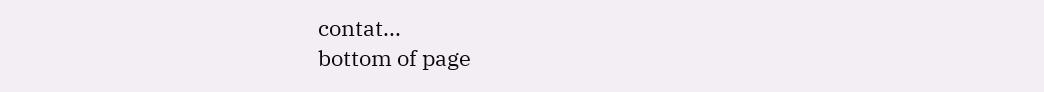contat...
bottom of page